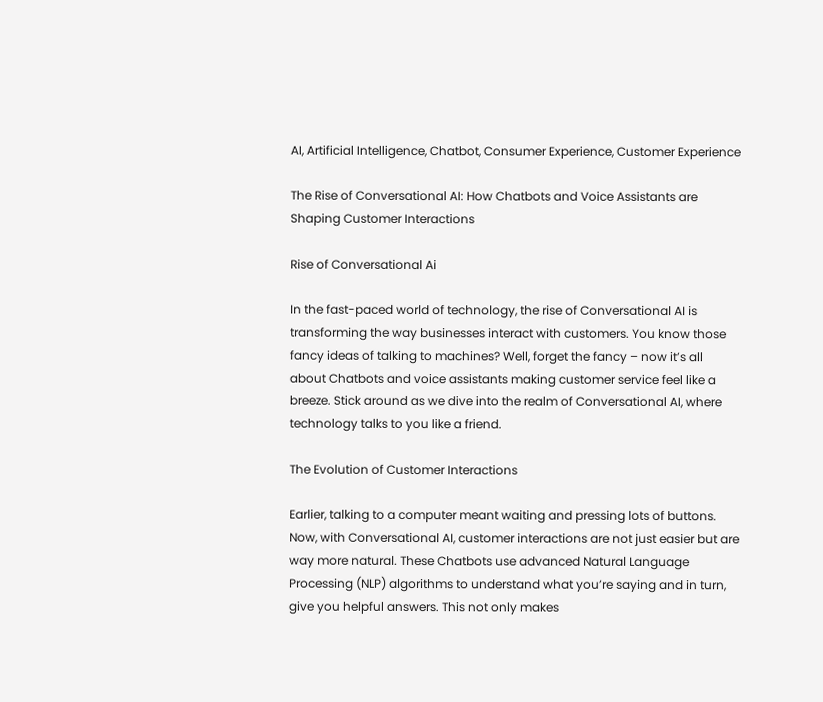AI, Artificial Intelligence, Chatbot, Consumer Experience, Customer Experience

The Rise of Conversational AI: How Chatbots and Voice Assistants are Shaping Customer Interactions

Rise of Conversational Ai

In the fast-paced world of technology, the rise of Conversational AI is transforming the way businesses interact with customers. You know those fancy ideas of talking to machines? Well, forget the fancy – now it’s all about Chatbots and voice assistants making customer service feel like a breeze. Stick around as we dive into the realm of Conversational AI, where technology talks to you like a friend.

The Evolution of Customer Interactions

Earlier, talking to a computer meant waiting and pressing lots of buttons. Now, with Conversational AI, customer interactions are not just easier but are way more natural. These Chatbots use advanced Natural Language Processing (NLP) algorithms to understand what you’re saying and in turn, give you helpful answers. This not only makes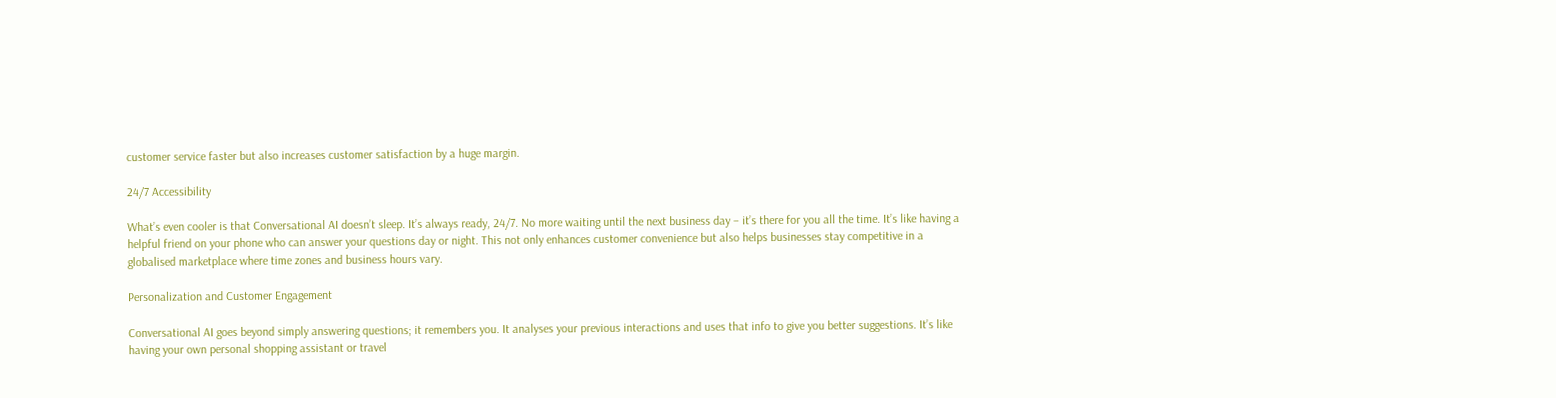customer service faster but also increases customer satisfaction by a huge margin.

24/7 Accessibility

What’s even cooler is that Conversational AI doesn’t sleep. It’s always ready, 24/7. No more waiting until the next business day – it’s there for you all the time. It’s like having a helpful friend on your phone who can answer your questions day or night. This not only enhances customer convenience but also helps businesses stay competitive in a globalised marketplace where time zones and business hours vary.

Personalization and Customer Engagement

Conversational AI goes beyond simply answering questions; it remembers you. It analyses your previous interactions and uses that info to give you better suggestions. It’s like having your own personal shopping assistant or travel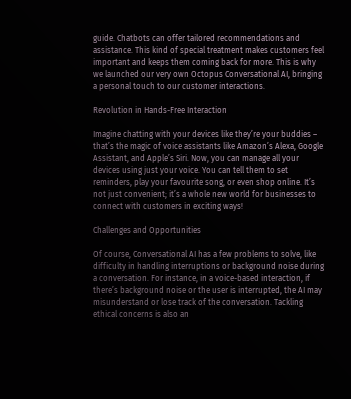guide. Chatbots can offer tailored recommendations and assistance. This kind of special treatment makes customers feel important and keeps them coming back for more. This is why we launched our very own Octopus Conversational AI, bringing a personal touch to our customer interactions.

Revolution in Hands-Free Interaction

Imagine chatting with your devices like they’re your buddies – that’s the magic of voice assistants like Amazon’s Alexa, Google Assistant, and Apple’s Siri. Now, you can manage all your devices using just your voice. You can tell them to set reminders, play your favourite song, or even shop online. It’s not just convenient; it’s a whole new world for businesses to connect with customers in exciting ways!

Challenges and Opportunities

Of course, Conversational AI has a few problems to solve, like difficulty in handling interruptions or background noise during a conversation. For instance, in a voice-based interaction, if there’s background noise or the user is interrupted, the AI may misunderstand or lose track of the conversation. Tackling ethical concerns is also an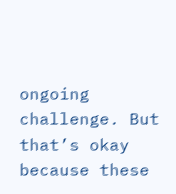ongoing challenge. But that’s okay because these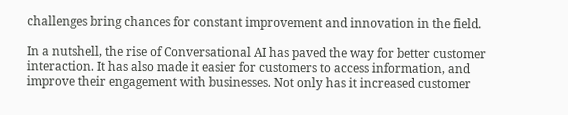challenges bring chances for constant improvement and innovation in the field.

In a nutshell, the rise of Conversational AI has paved the way for better customer interaction. It has also made it easier for customers to access information, and improve their engagement with businesses. Not only has it increased customer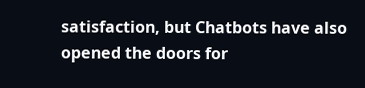satisfaction, but Chatbots have also opened the doors for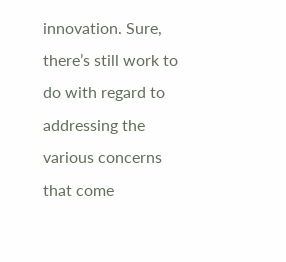innovation. Sure, there’s still work to do with regard to addressing the various concerns that come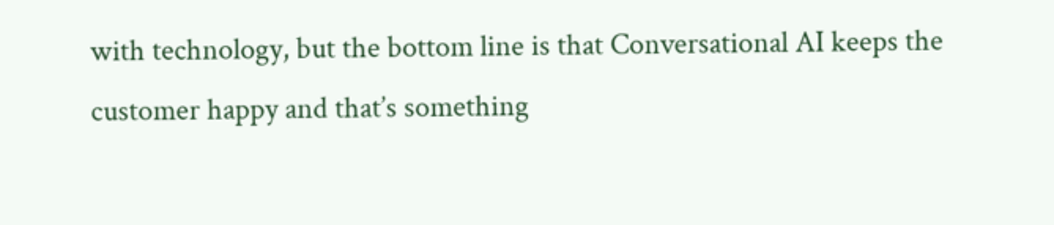with technology, but the bottom line is that Conversational AI keeps the customer happy and that’s something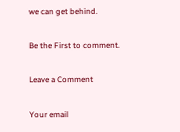we can get behind.

Be the First to comment.

Leave a Comment

Your email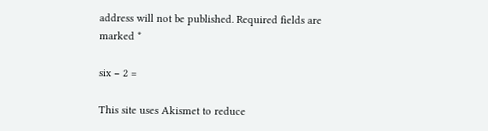address will not be published. Required fields are marked *

six − 2 =

This site uses Akismet to reduce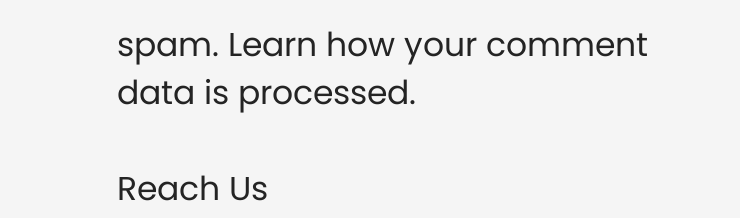spam. Learn how your comment data is processed.

Reach Us